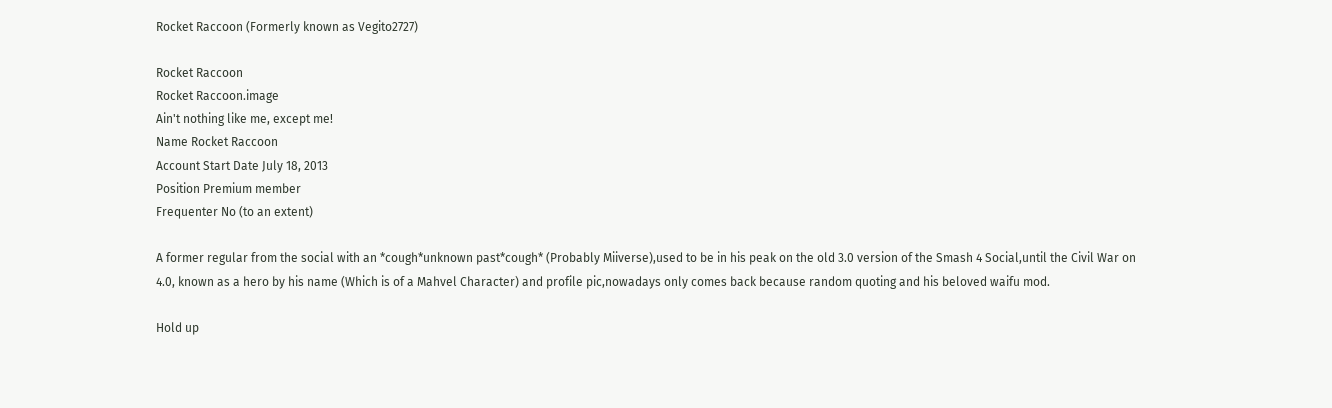Rocket Raccoon (Formerly known as Vegito2727)

Rocket Raccoon
Rocket Raccoon.image
Ain't nothing like me, except me!
Name Rocket Raccoon
Account Start Date July 18, 2013
Position Premium member
Frequenter No (to an extent)

A former regular from the social with an *cough*unknown past*cough* (Probably Miiverse),used to be in his peak on the old 3.0 version of the Smash 4 Social,until the Civil War on 4.0, known as a hero by his name (Which is of a Mahvel Character) and profile pic,nowadays only comes back because random quoting and his beloved waifu mod.

Hold up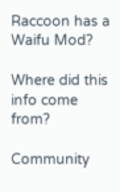Raccoon has a Waifu Mod?

Where did this info come from?

Community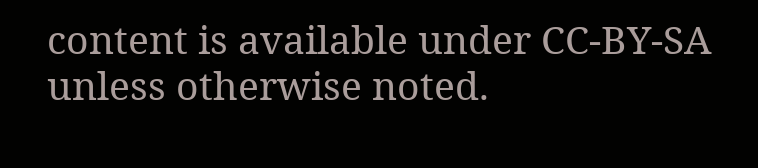content is available under CC-BY-SA unless otherwise noted.